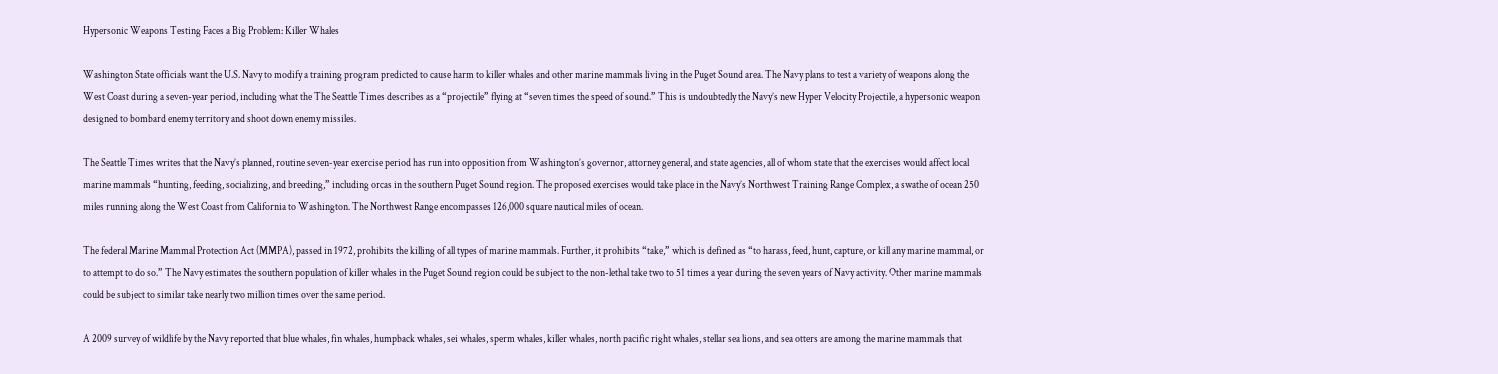Hypersonic Weapons Testing Faces a Big Problem: Killer Whales

Washington State officials want the U.S. Navy to modify a training program predicted to cause harm to killer whales and other marine mammals living in the Puget Sound area. The Navy plans to test a variety of weapons along the West Coast during a seven-year period, including what the The Seattle Times describes as a “projectile” flying at “seven times the speed of sound.” This is undoubtedly the Navy’s new Hyper Velocity Projectile, a hypersonic weapon designed to bombard enemy territory and shoot down enemy missiles.

The Seattle Times writes that the Navy’s planned, routine seven-year exercise period has run into opposition from Washington’s governor, attorney general, and state agencies, all of whom state that the exercises would affect local marine mammals “hunting, feeding, socializing, and breeding,” including orcas in the southern Puget Sound region. The proposed exercises would take place in the Navy’s Northwest Training Range Complex, a swathe of ocean 250 miles running along the West Coast from California to Washington. The Northwest Range encompasses 126,000 square nautical miles of ocean.

The federal Marine Mammal Protection Act (MMPA), passed in 1972, prohibits the killing of all types of marine mammals. Further, it prohibits “take,” which is defined as “to harass, feed, hunt, capture, or kill any marine mammal, or to attempt to do so.” The Navy estimates the southern population of killer whales in the Puget Sound region could be subject to the non-lethal take two to 51 times a year during the seven years of Navy activity. Other marine mammals could be subject to similar take nearly two million times over the same period.

A 2009 survey of wildlife by the Navy reported that blue whales, fin whales, humpback whales, sei whales, sperm whales, killer whales, north pacific right whales, stellar sea lions, and sea otters are among the marine mammals that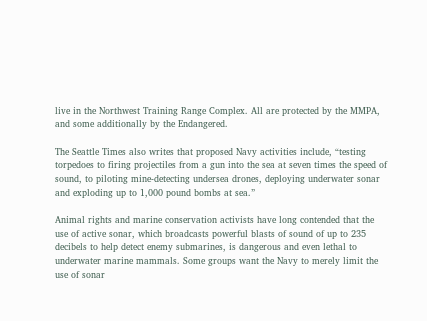live in the Northwest Training Range Complex. All are protected by the MMPA, and some additionally by the Endangered.

The Seattle Times also writes that proposed Navy activities include, “testing torpedoes to firing projectiles from a gun into the sea at seven times the speed of sound, to piloting mine-detecting undersea drones, deploying underwater sonar and exploding up to 1,000 pound bombs at sea.”

Animal rights and marine conservation activists have long contended that the use of active sonar, which broadcasts powerful blasts of sound of up to 235 decibels to help detect enemy submarines, is dangerous and even lethal to underwater marine mammals. Some groups want the Navy to merely limit the use of sonar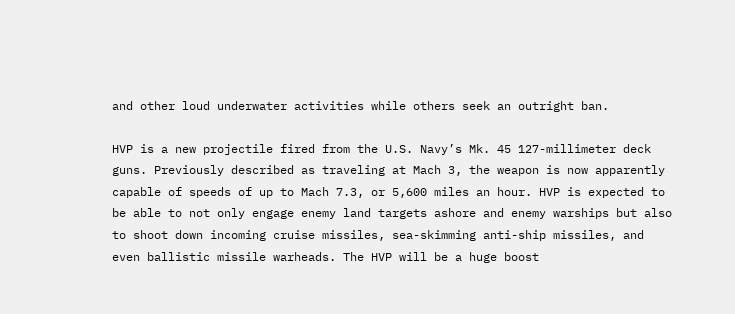and other loud underwater activities while others seek an outright ban.

HVP is a new projectile fired from the U.S. Navy’s Mk. 45 127-millimeter deck guns. Previously described as traveling at Mach 3, the weapon is now apparently capable of speeds of up to Mach 7.3, or 5,600 miles an hour. HVP is expected to be able to not only engage enemy land targets ashore and enemy warships but also to shoot down incoming cruise missiles, sea-skimming anti-ship missiles, and even ballistic missile warheads. The HVP will be a huge boost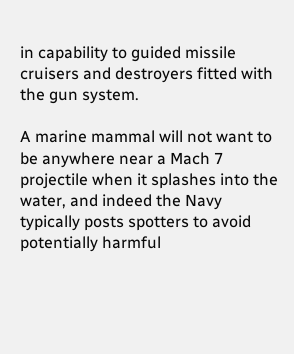in capability to guided missile cruisers and destroyers fitted with the gun system.

A marine mammal will not want to be anywhere near a Mach 7 projectile when it splashes into the water, and indeed the Navy typically posts spotters to avoid potentially harmful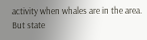activity when whales are in the area. But state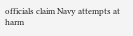officials claim Navy attempts at harm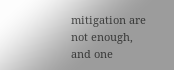mitigation are not enough, and one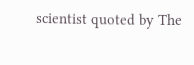scientist quoted by The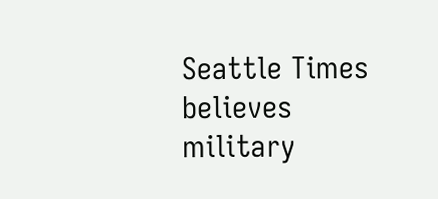Seattle Times believes military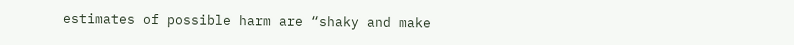estimates of possible harm are “shaky and make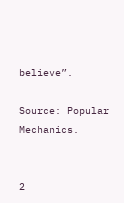believe”.

Source: Popular Mechanics.


2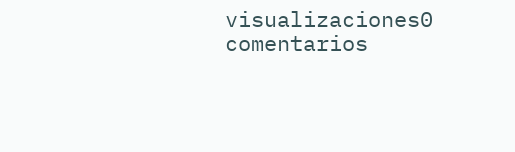visualizaciones0 comentarios